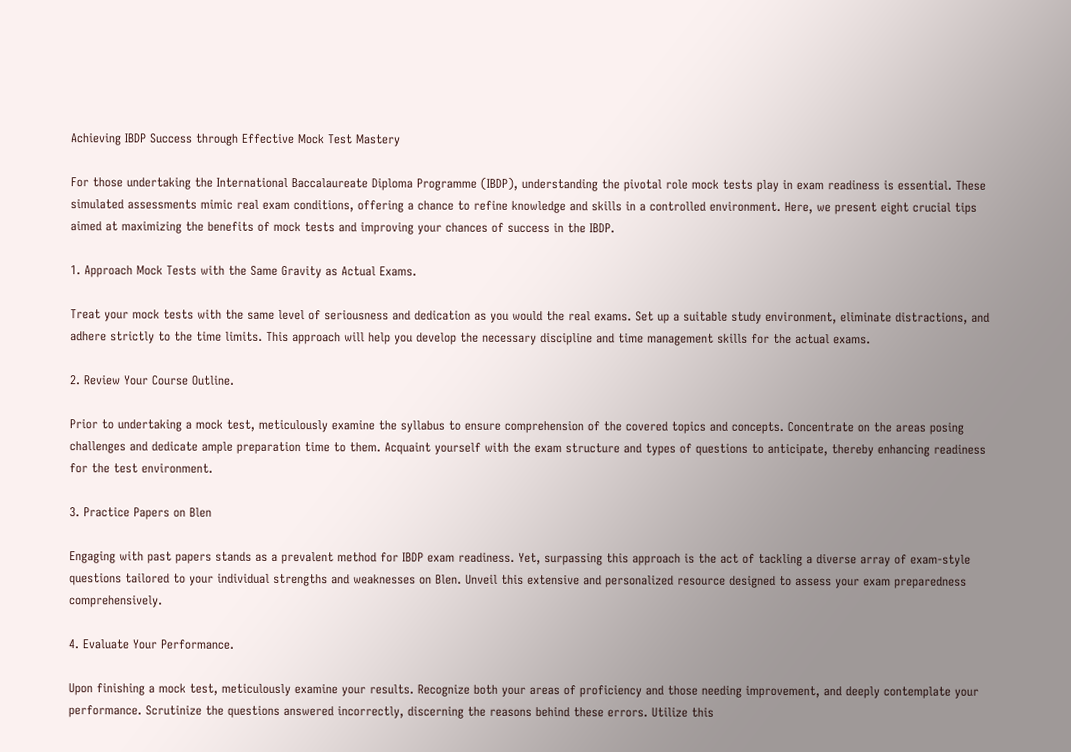Achieving IBDP Success through Effective Mock Test Mastery

For those undertaking the International Baccalaureate Diploma Programme (IBDP), understanding the pivotal role mock tests play in exam readiness is essential. These simulated assessments mimic real exam conditions, offering a chance to refine knowledge and skills in a controlled environment. Here, we present eight crucial tips aimed at maximizing the benefits of mock tests and improving your chances of success in the IBDP.

1. Approach Mock Tests with the Same Gravity as Actual Exams.

Treat your mock tests with the same level of seriousness and dedication as you would the real exams. Set up a suitable study environment, eliminate distractions, and adhere strictly to the time limits. This approach will help you develop the necessary discipline and time management skills for the actual exams.

2. Review Your Course Outline.

Prior to undertaking a mock test, meticulously examine the syllabus to ensure comprehension of the covered topics and concepts. Concentrate on the areas posing challenges and dedicate ample preparation time to them. Acquaint yourself with the exam structure and types of questions to anticipate, thereby enhancing readiness for the test environment.

3. Practice Papers on Blen

Engaging with past papers stands as a prevalent method for IBDP exam readiness. Yet, surpassing this approach is the act of tackling a diverse array of exam-style questions tailored to your individual strengths and weaknesses on Blen. Unveil this extensive and personalized resource designed to assess your exam preparedness comprehensively.

4. Evaluate Your Performance.

Upon finishing a mock test, meticulously examine your results. Recognize both your areas of proficiency and those needing improvement, and deeply contemplate your performance. Scrutinize the questions answered incorrectly, discerning the reasons behind these errors. Utilize this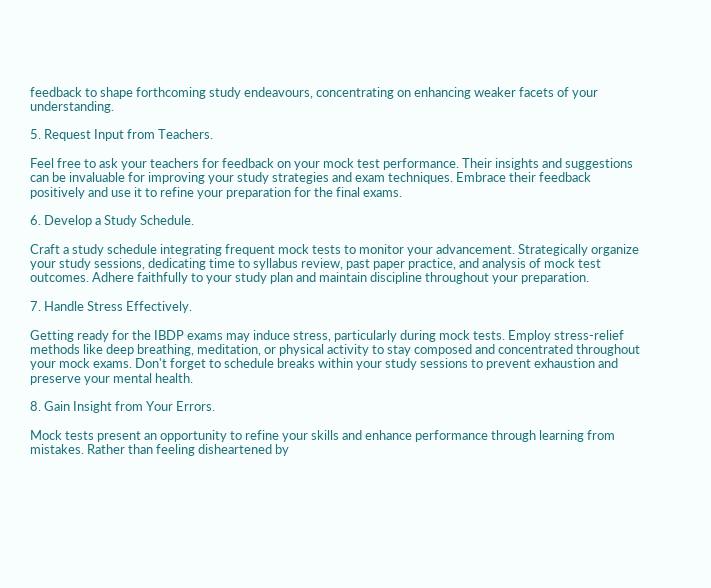feedback to shape forthcoming study endeavours, concentrating on enhancing weaker facets of your understanding.

5. Request Input from Teachers.

Feel free to ask your teachers for feedback on your mock test performance. Their insights and suggestions can be invaluable for improving your study strategies and exam techniques. Embrace their feedback positively and use it to refine your preparation for the final exams.

6. Develop a Study Schedule.

Craft a study schedule integrating frequent mock tests to monitor your advancement. Strategically organize your study sessions, dedicating time to syllabus review, past paper practice, and analysis of mock test outcomes. Adhere faithfully to your study plan and maintain discipline throughout your preparation.

7. Handle Stress Effectively.

Getting ready for the IBDP exams may induce stress, particularly during mock tests. Employ stress-relief methods like deep breathing, meditation, or physical activity to stay composed and concentrated throughout your mock exams. Don't forget to schedule breaks within your study sessions to prevent exhaustion and preserve your mental health.

8. Gain Insight from Your Errors.

Mock tests present an opportunity to refine your skills and enhance performance through learning from mistakes. Rather than feeling disheartened by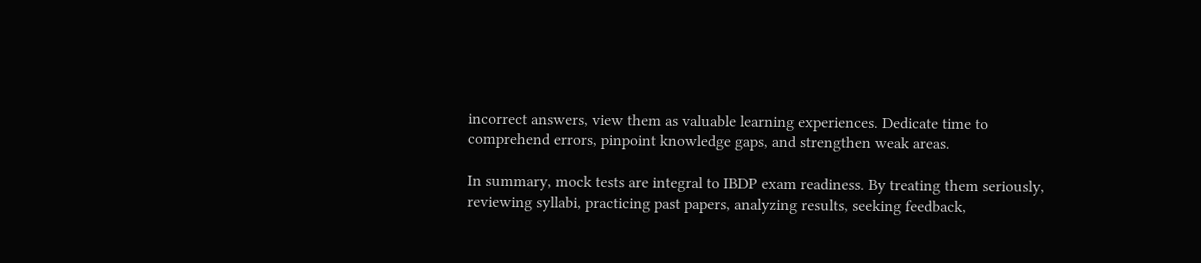incorrect answers, view them as valuable learning experiences. Dedicate time to comprehend errors, pinpoint knowledge gaps, and strengthen weak areas.

In summary, mock tests are integral to IBDP exam readiness. By treating them seriously, reviewing syllabi, practicing past papers, analyzing results, seeking feedback,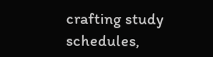crafting study schedules,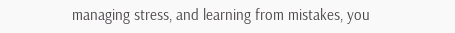managing stress, and learning from mistakes, you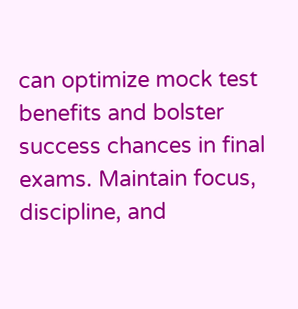can optimize mock test benefits and bolster success chances in final exams. Maintain focus, discipline, and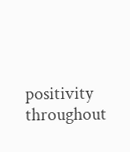positivity throughout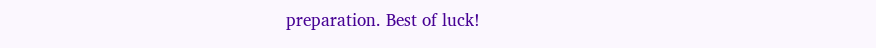preparation. Best of luck!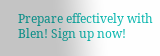Prepare effectively with Blen! Sign up now!